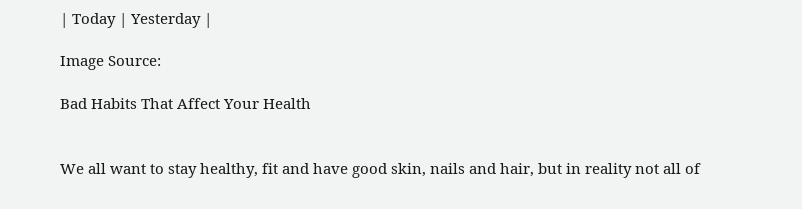| Today | Yesterday |

Image Source:

Bad Habits That Affect Your Health


We all want to stay healthy, fit and have good skin, nails and hair, but in reality not all of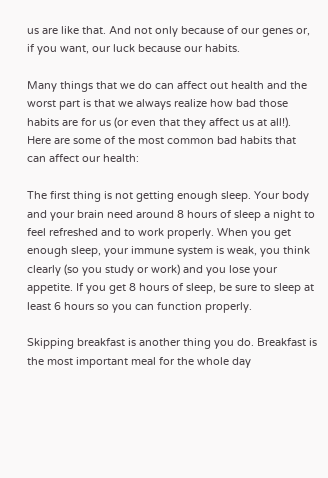us are like that. And not only because of our genes or, if you want, our luck because our habits.

Many things that we do can affect out health and the worst part is that we always realize how bad those habits are for us (or even that they affect us at all!). Here are some of the most common bad habits that can affect our health:

The first thing is not getting enough sleep. Your body and your brain need around 8 hours of sleep a night to feel refreshed and to work properly. When you get enough sleep, your immune system is weak, you think clearly (so you study or work) and you lose your appetite. If you get 8 hours of sleep, be sure to sleep at least 6 hours so you can function properly.

Skipping breakfast is another thing you do. Breakfast is the most important meal for the whole day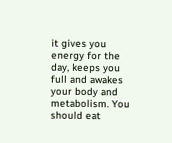it gives you energy for the day, keeps you full and awakes your body and metabolism. You should eat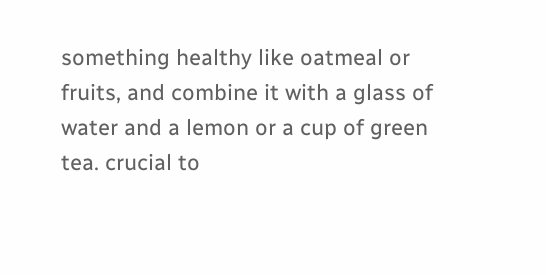something healthy like oatmeal or fruits, and combine it with a glass of water and a lemon or a cup of green tea. crucial to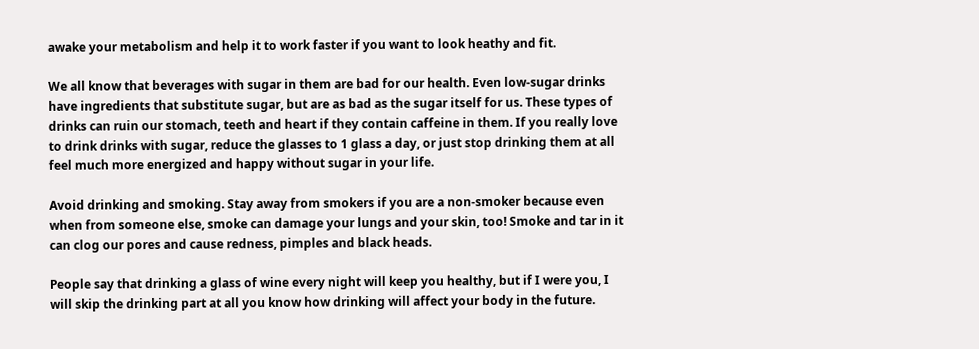awake your metabolism and help it to work faster if you want to look heathy and fit.

We all know that beverages with sugar in them are bad for our health. Even low-sugar drinks have ingredients that substitute sugar, but are as bad as the sugar itself for us. These types of drinks can ruin our stomach, teeth and heart if they contain caffeine in them. If you really love to drink drinks with sugar, reduce the glasses to 1 glass a day, or just stop drinking them at all feel much more energized and happy without sugar in your life.

Avoid drinking and smoking. Stay away from smokers if you are a non-smoker because even when from someone else, smoke can damage your lungs and your skin, too! Smoke and tar in it can clog our pores and cause redness, pimples and black heads.

People say that drinking a glass of wine every night will keep you healthy, but if I were you, I will skip the drinking part at all you know how drinking will affect your body in the future.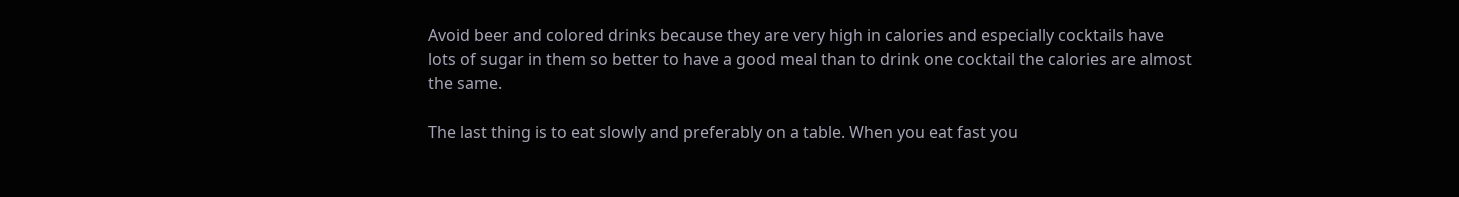Avoid beer and colored drinks because they are very high in calories and especially cocktails have lots of sugar in them so better to have a good meal than to drink one cocktail the calories are almost the same.

The last thing is to eat slowly and preferably on a table. When you eat fast you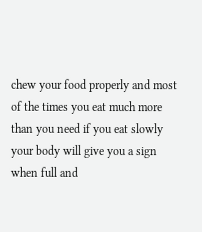chew your food properly and most of the times you eat much more than you need if you eat slowly your body will give you a sign when full and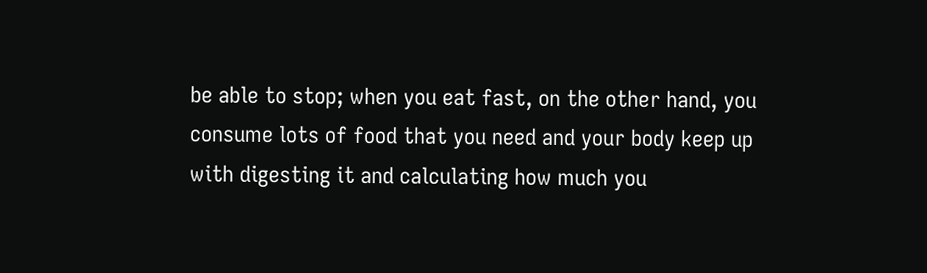be able to stop; when you eat fast, on the other hand, you consume lots of food that you need and your body keep up with digesting it and calculating how much you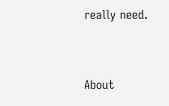really need.


About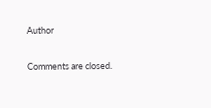Author

Comments are closed.